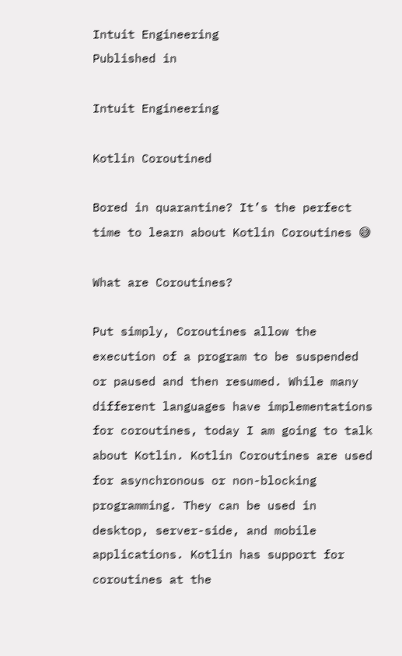Intuit Engineering
Published in

Intuit Engineering

Kotlin Coroutined

Bored in quarantine? It’s the perfect time to learn about Kotlin Coroutines 😅

What are Coroutines?

Put simply, Coroutines allow the execution of a program to be suspended or paused and then resumed. While many different languages have implementations for coroutines, today I am going to talk about Kotlin. Kotlin Coroutines are used for asynchronous or non-blocking programming. They can be used in desktop, server-side, and mobile applications. Kotlin has support for coroutines at the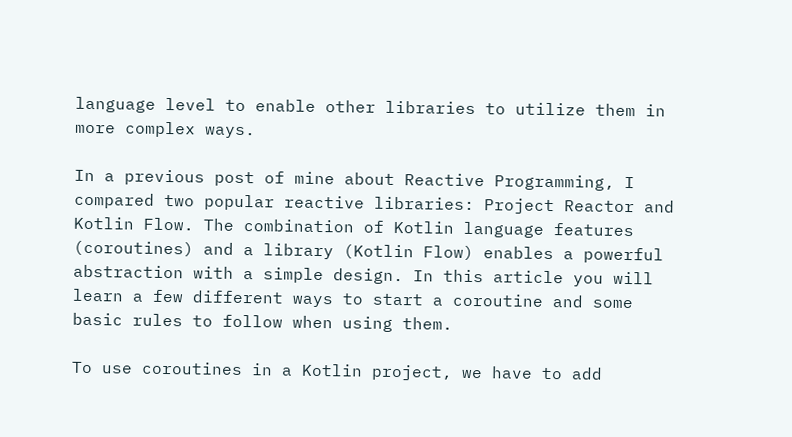language level to enable other libraries to utilize them in more complex ways.

In a previous post of mine about Reactive Programming, I compared two popular reactive libraries: Project Reactor and Kotlin Flow. The combination of Kotlin language features (coroutines) and a library (Kotlin Flow) enables a powerful abstraction with a simple design. In this article you will learn a few different ways to start a coroutine and some basic rules to follow when using them.

To use coroutines in a Kotlin project, we have to add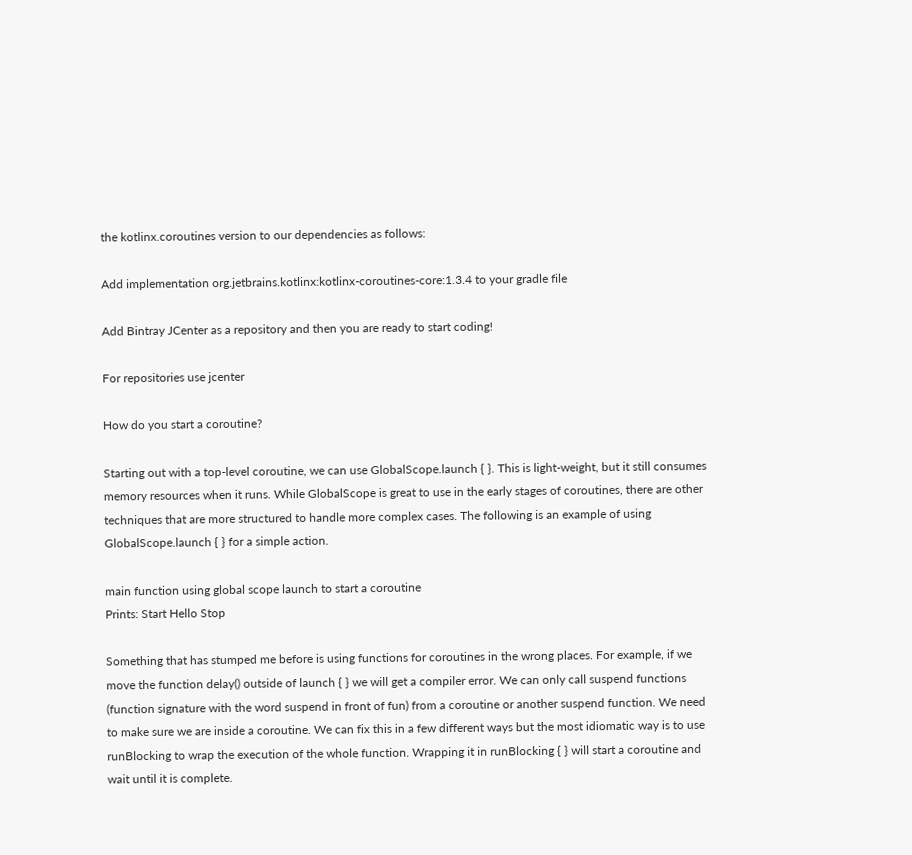the kotlinx.coroutines version to our dependencies as follows:

Add implementation org.jetbrains.kotlinx:kotlinx-coroutines-core:1.3.4 to your gradle file

Add Bintray JCenter as a repository and then you are ready to start coding!

For repositories use jcenter

How do you start a coroutine?

Starting out with a top-level coroutine, we can use GlobalScope.launch { }. This is light-weight, but it still consumes memory resources when it runs. While GlobalScope is great to use in the early stages of coroutines, there are other techniques that are more structured to handle more complex cases. The following is an example of using GlobalScope.launch { } for a simple action.

main function using global scope launch to start a coroutine
Prints: Start Hello Stop

Something that has stumped me before is using functions for coroutines in the wrong places. For example, if we move the function delay() outside of launch { } we will get a compiler error. We can only call suspend functions (function signature with the word suspend in front of fun) from a coroutine or another suspend function. We need to make sure we are inside a coroutine. We can fix this in a few different ways but the most idiomatic way is to use runBlocking to wrap the execution of the whole function. Wrapping it in runBlocking { } will start a coroutine and wait until it is complete.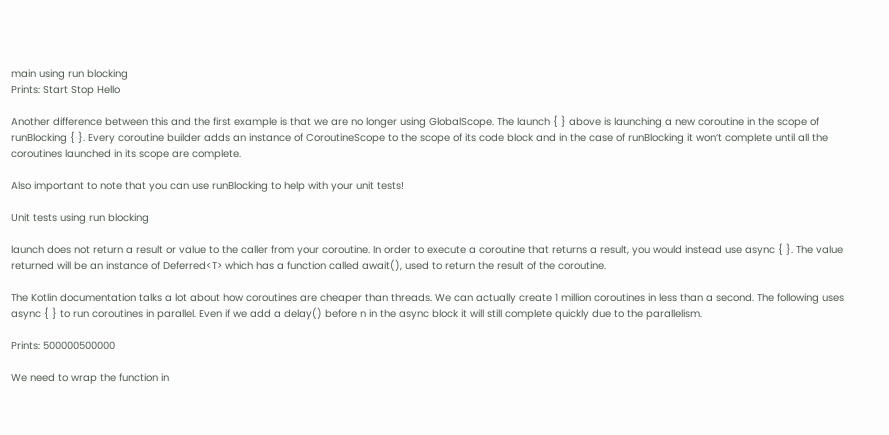main using run blocking
Prints: Start Stop Hello

Another difference between this and the first example is that we are no longer using GlobalScope. The launch { } above is launching a new coroutine in the scope of runBlocking { }. Every coroutine builder adds an instance of CoroutineScope to the scope of its code block and in the case of runBlocking it won’t complete until all the coroutines launched in its scope are complete.

Also important to note that you can use runBlocking to help with your unit tests!

Unit tests using run blocking

launch does not return a result or value to the caller from your coroutine. In order to execute a coroutine that returns a result, you would instead use async { }. The value returned will be an instance of Deferred<T> which has a function called await(), used to return the result of the coroutine.

The Kotlin documentation talks a lot about how coroutines are cheaper than threads. We can actually create 1 million coroutines in less than a second. The following uses async { } to run coroutines in parallel. Even if we add a delay() before n in the async block it will still complete quickly due to the parallelism.

Prints: 500000500000

We need to wrap the function in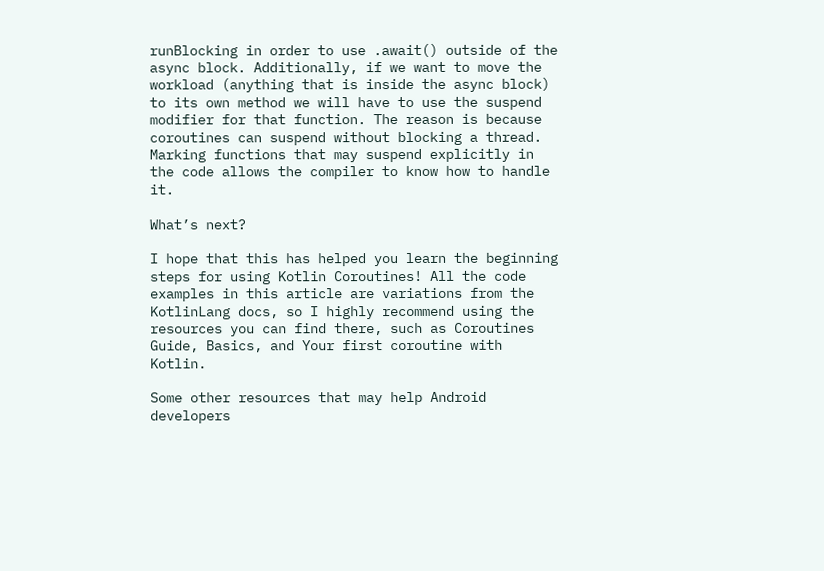runBlocking in order to use .await() outside of the async block. Additionally, if we want to move the workload (anything that is inside the async block) to its own method we will have to use the suspend modifier for that function. The reason is because coroutines can suspend without blocking a thread. Marking functions that may suspend explicitly in the code allows the compiler to know how to handle it.

What’s next?

I hope that this has helped you learn the beginning steps for using Kotlin Coroutines! All the code examples in this article are variations from the KotlinLang docs, so I highly recommend using the resources you can find there, such as Coroutines Guide, Basics, and Your first coroutine with Kotlin.

Some other resources that may help Android developers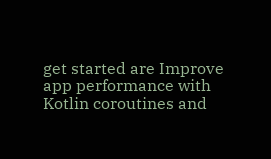get started are Improve app performance with Kotlin coroutines and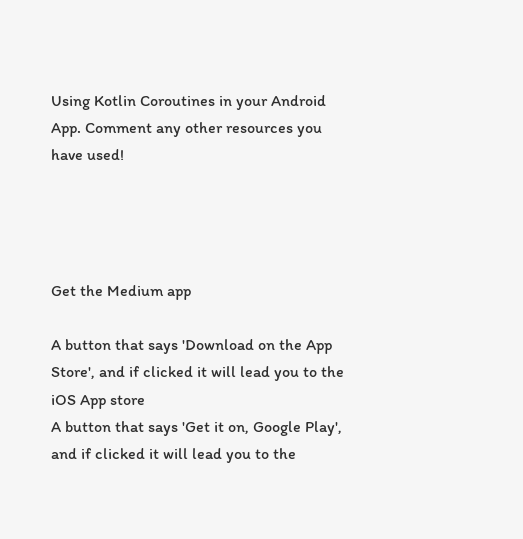Using Kotlin Coroutines in your Android App. Comment any other resources you have used!




Get the Medium app

A button that says 'Download on the App Store', and if clicked it will lead you to the iOS App store
A button that says 'Get it on, Google Play', and if clicked it will lead you to the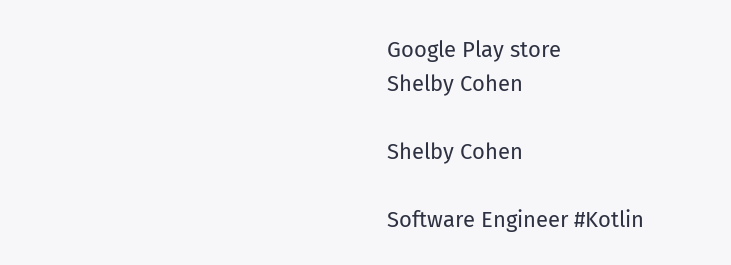Google Play store
Shelby Cohen

Shelby Cohen

Software Engineer #Kotlin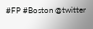#FP #Boston @twitter